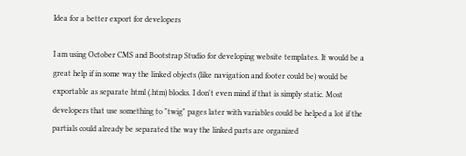Idea for a better export for developers

I am using October CMS and Bootstrap Studio for developing website templates. It would be a great help if in some way the linked objects (like navigation and footer could be) would be exportable as separate html (.htm) blocks. I don't even mind if that is simply static. Most developers that use something to "twig" pages later with variables could be helped a lot if the partials could already be separated the way the linked parts are organized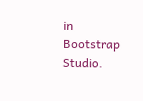in Bootstrap Studio.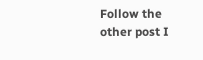Follow the other post I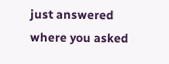just answered where you asked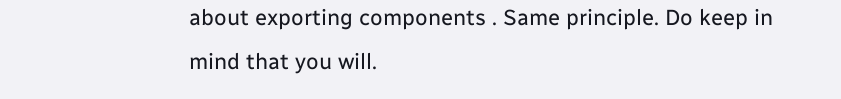about exporting components . Same principle. Do keep in mind that you will.